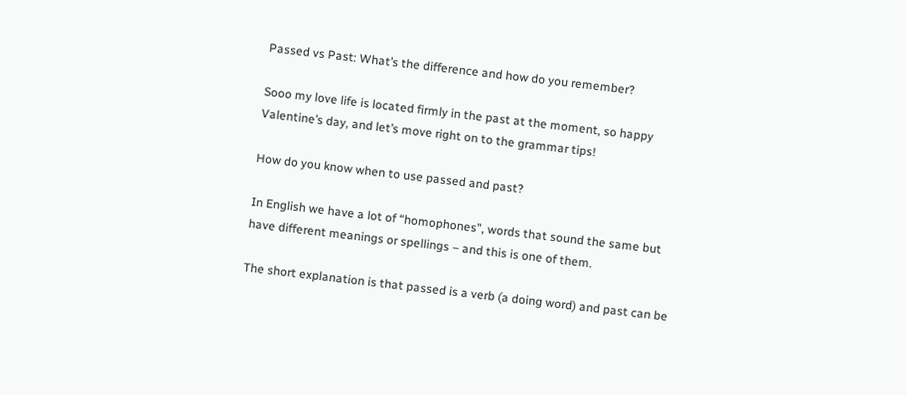Passed vs Past: What’s the difference and how do you remember?

Sooo my love life is located firmly in the past at the moment, so happy Valentine’s day, and let’s move right on to the grammar tips!

How do you know when to use passed and past?

In English we have a lot of “homophones”, words that sound the same but have different meanings or spellings – and this is one of them.

The short explanation is that passed is a verb (a doing word) and past can be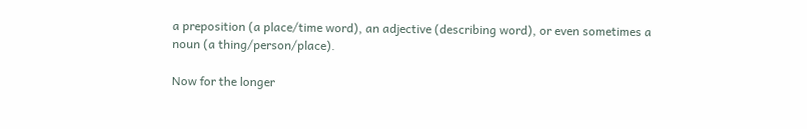a preposition (a place/time word), an adjective (describing word), or even sometimes a noun (a thing/person/place).

Now for the longer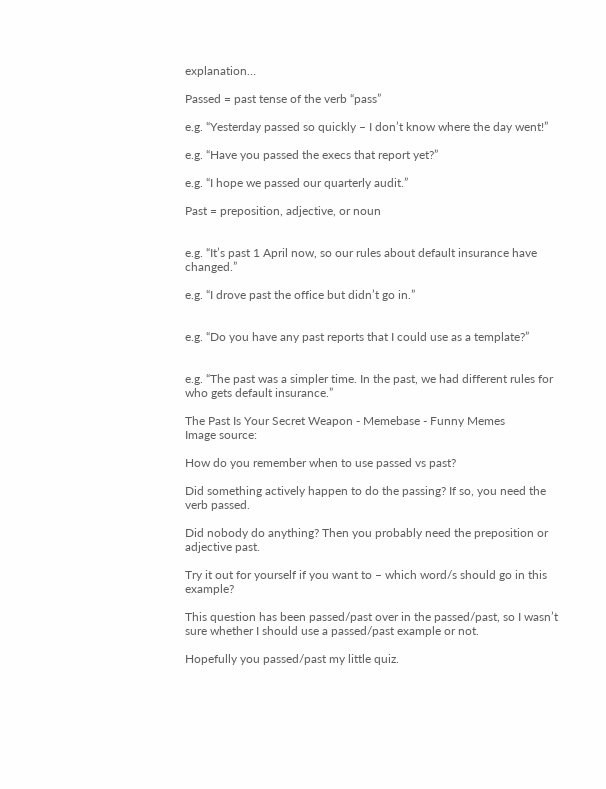explanation…

Passed = past tense of the verb “pass”

e.g. “Yesterday passed so quickly – I don’t know where the day went!”

e.g. “Have you passed the execs that report yet?”

e.g. “I hope we passed our quarterly audit.”

Past = preposition, adjective, or noun


e.g. “It’s past 1 April now, so our rules about default insurance have changed.”

e.g. “I drove past the office but didn’t go in.”


e.g. “Do you have any past reports that I could use as a template?”


e.g. “The past was a simpler time. In the past, we had different rules for who gets default insurance.”

The Past Is Your Secret Weapon - Memebase - Funny Memes
Image source:

How do you remember when to use passed vs past?

Did something actively happen to do the passing? If so, you need the verb passed.

Did nobody do anything? Then you probably need the preposition or adjective past.

Try it out for yourself if you want to – which word/s should go in this example?

This question has been passed/past over in the passed/past, so I wasn’t sure whether I should use a passed/past example or not.

Hopefully you passed/past my little quiz.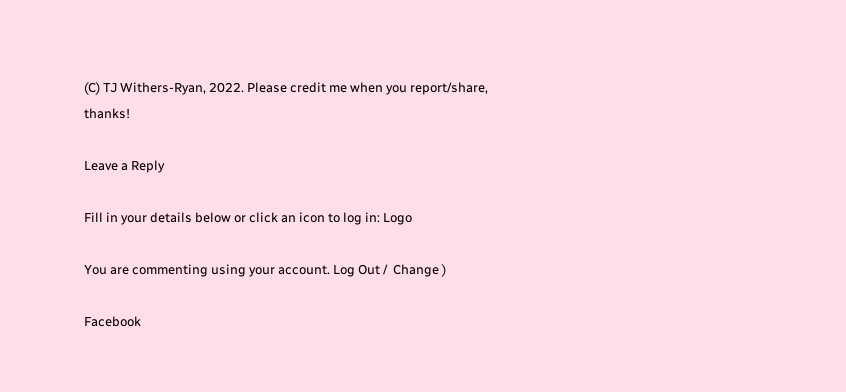(C) TJ Withers-Ryan, 2022. Please credit me when you report/share, thanks!

Leave a Reply

Fill in your details below or click an icon to log in: Logo

You are commenting using your account. Log Out /  Change )

Facebook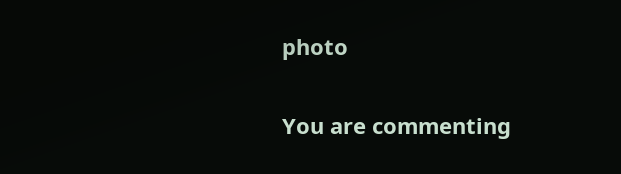photo

You are commenting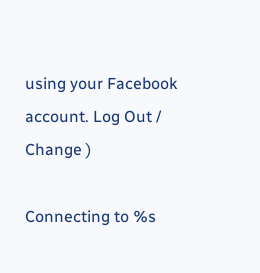using your Facebook account. Log Out /  Change )

Connecting to %s